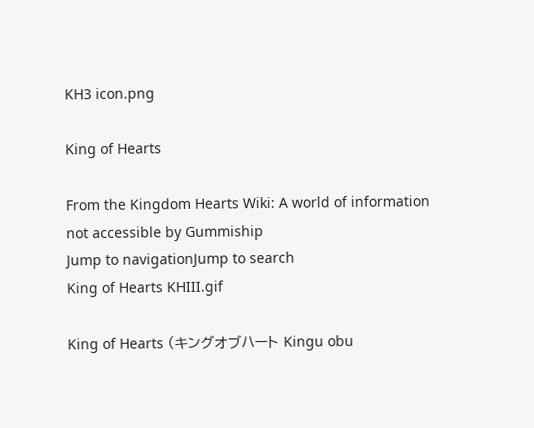KH3 icon.png

King of Hearts

From the Kingdom Hearts Wiki: A world of information not accessible by Gummiship
Jump to navigationJump to search
King of Hearts KHIII.gif

King of Hearts (キングオブハート Kingu obu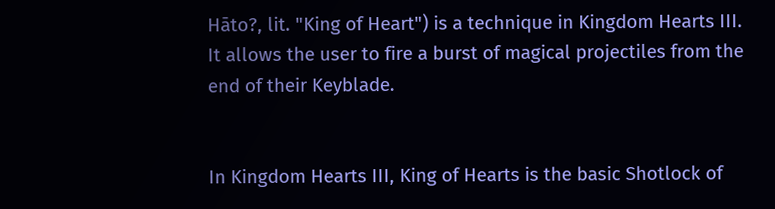Hāto?, lit. "King of Heart") is a technique in Kingdom Hearts III. It allows the user to fire a burst of magical projectiles from the end of their Keyblade.


In Kingdom Hearts III, King of Hearts is the basic Shotlock of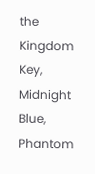the Kingdom Key, Midnight Blue, Phantom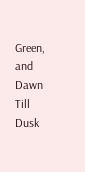Green, and Dawn Till Dusk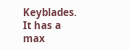Keyblades. It has a max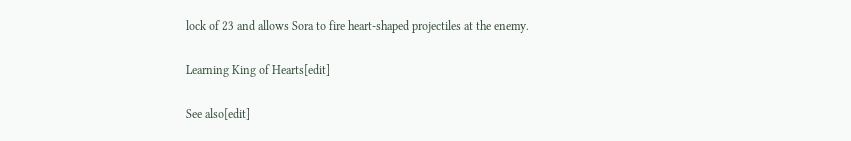lock of 23 and allows Sora to fire heart-shaped projectiles at the enemy.

Learning King of Hearts[edit]

See also[edit]